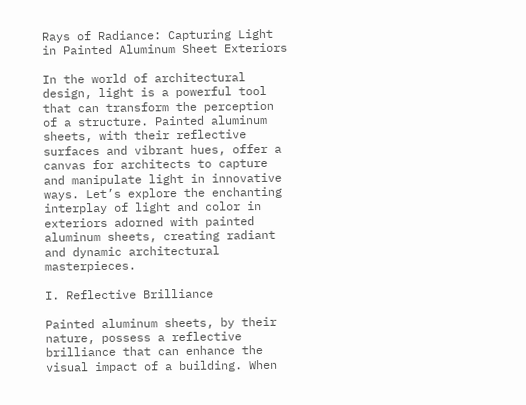Rays of Radiance: Capturing Light in Painted Aluminum Sheet Exteriors

In the world of architectural design, light is a powerful tool that can transform the perception of a structure. Painted aluminum sheets, with their reflective surfaces and vibrant hues, offer a canvas for architects to capture and manipulate light in innovative ways. Let’s explore the enchanting interplay of light and color in exteriors adorned with painted aluminum sheets, creating radiant and dynamic architectural masterpieces.

I. Reflective Brilliance

Painted aluminum sheets, by their nature, possess a reflective brilliance that can enhance the visual impact of a building. When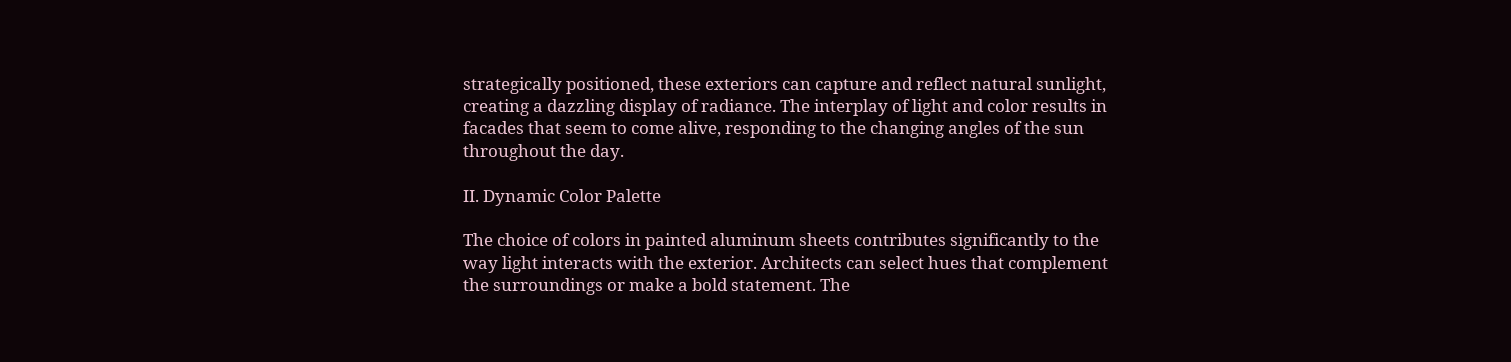strategically positioned, these exteriors can capture and reflect natural sunlight, creating a dazzling display of radiance. The interplay of light and color results in facades that seem to come alive, responding to the changing angles of the sun throughout the day.

II. Dynamic Color Palette

The choice of colors in painted aluminum sheets contributes significantly to the way light interacts with the exterior. Architects can select hues that complement the surroundings or make a bold statement. The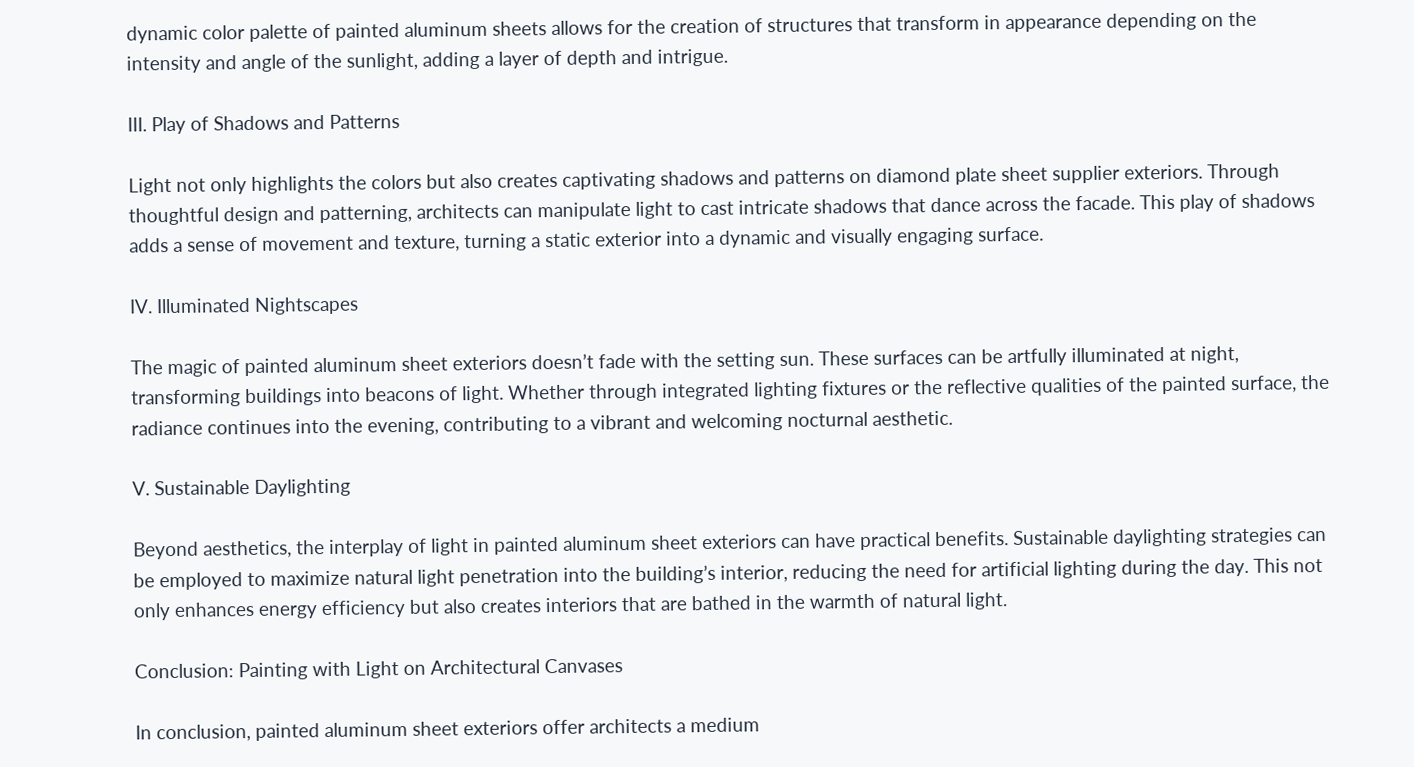dynamic color palette of painted aluminum sheets allows for the creation of structures that transform in appearance depending on the intensity and angle of the sunlight, adding a layer of depth and intrigue.

III. Play of Shadows and Patterns

Light not only highlights the colors but also creates captivating shadows and patterns on diamond plate sheet supplier exteriors. Through thoughtful design and patterning, architects can manipulate light to cast intricate shadows that dance across the facade. This play of shadows adds a sense of movement and texture, turning a static exterior into a dynamic and visually engaging surface.

IV. Illuminated Nightscapes

The magic of painted aluminum sheet exteriors doesn’t fade with the setting sun. These surfaces can be artfully illuminated at night, transforming buildings into beacons of light. Whether through integrated lighting fixtures or the reflective qualities of the painted surface, the radiance continues into the evening, contributing to a vibrant and welcoming nocturnal aesthetic.

V. Sustainable Daylighting

Beyond aesthetics, the interplay of light in painted aluminum sheet exteriors can have practical benefits. Sustainable daylighting strategies can be employed to maximize natural light penetration into the building’s interior, reducing the need for artificial lighting during the day. This not only enhances energy efficiency but also creates interiors that are bathed in the warmth of natural light.

Conclusion: Painting with Light on Architectural Canvases

In conclusion, painted aluminum sheet exteriors offer architects a medium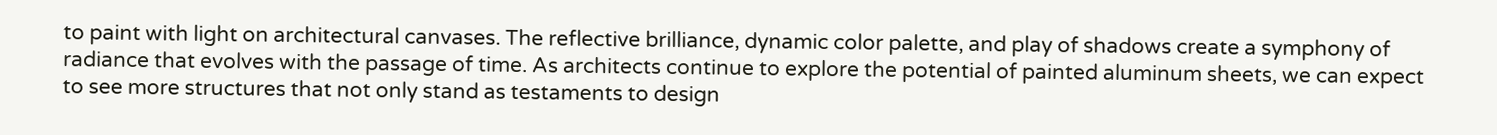to paint with light on architectural canvases. The reflective brilliance, dynamic color palette, and play of shadows create a symphony of radiance that evolves with the passage of time. As architects continue to explore the potential of painted aluminum sheets, we can expect to see more structures that not only stand as testaments to design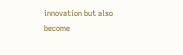innovation but also become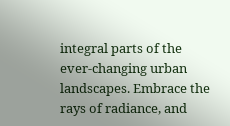integral parts of the ever-changing urban landscapes. Embrace the rays of radiance, and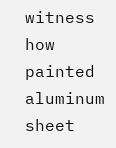witness how painted aluminum sheet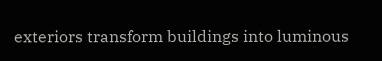exteriors transform buildings into luminous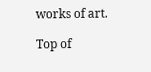works of art.

Top of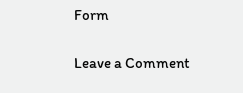Form

Leave a Comment